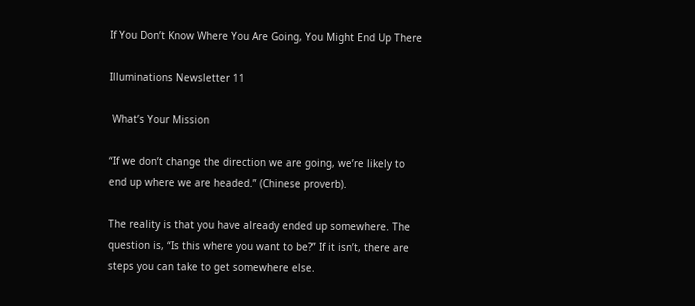If You Don’t Know Where You Are Going, You Might End Up There

Illuminations Newsletter 11

 What’s Your Mission

“If we don’t change the direction we are going, we’re likely to end up where we are headed.” (Chinese proverb).

The reality is that you have already ended up somewhere. The question is, “Is this where you want to be?” If it isn’t, there are steps you can take to get somewhere else.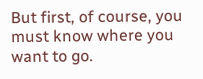But first, of course, you must know where you want to go.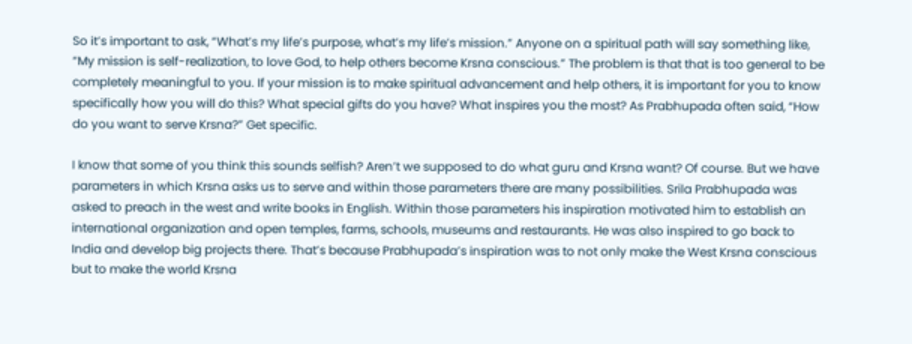So it’s important to ask, “What’s my life’s purpose, what’s my life’s mission.” Anyone on a spiritual path will say something like, “My mission is self-realization, to love God, to help others become Krsna conscious.” The problem is that that is too general to be completely meaningful to you. If your mission is to make spiritual advancement and help others, it is important for you to know specifically how you will do this? What special gifts do you have? What inspires you the most? As Prabhupada often said, “How do you want to serve Krsna?” Get specific.

I know that some of you think this sounds selfish? Aren’t we supposed to do what guru and Krsna want? Of course. But we have parameters in which Krsna asks us to serve and within those parameters there are many possibilities. Srila Prabhupada was asked to preach in the west and write books in English. Within those parameters his inspiration motivated him to establish an international organization and open temples, farms, schools, museums and restaurants. He was also inspired to go back to India and develop big projects there. That’s because Prabhupada’s inspiration was to not only make the West Krsna conscious but to make the world Krsna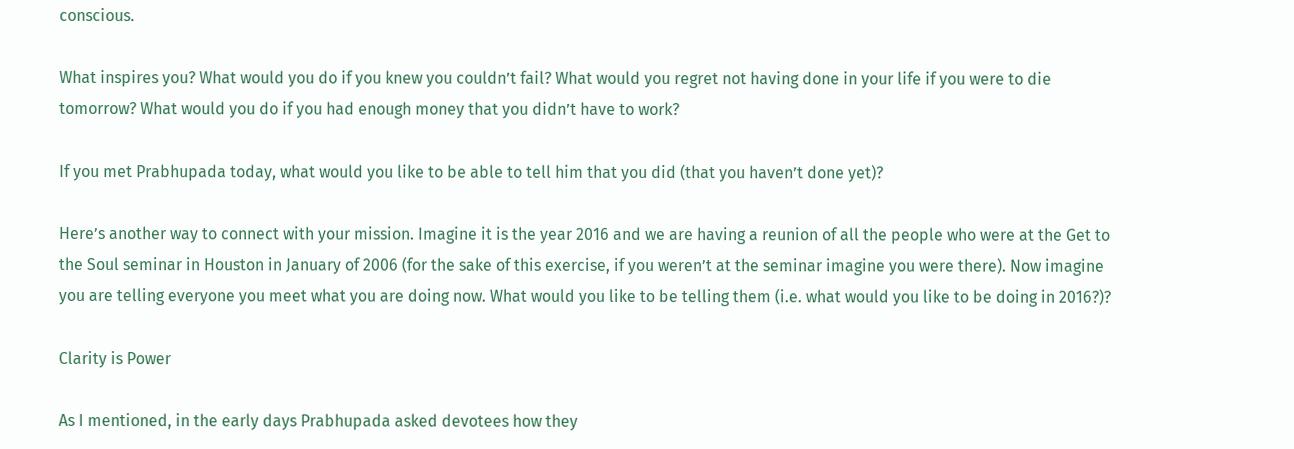conscious.

What inspires you? What would you do if you knew you couldn’t fail? What would you regret not having done in your life if you were to die tomorrow? What would you do if you had enough money that you didn’t have to work?

If you met Prabhupada today, what would you like to be able to tell him that you did (that you haven’t done yet)?

Here’s another way to connect with your mission. Imagine it is the year 2016 and we are having a reunion of all the people who were at the Get to the Soul seminar in Houston in January of 2006 (for the sake of this exercise, if you weren’t at the seminar imagine you were there). Now imagine you are telling everyone you meet what you are doing now. What would you like to be telling them (i.e. what would you like to be doing in 2016?)?

Clarity is Power

As I mentioned, in the early days Prabhupada asked devotees how they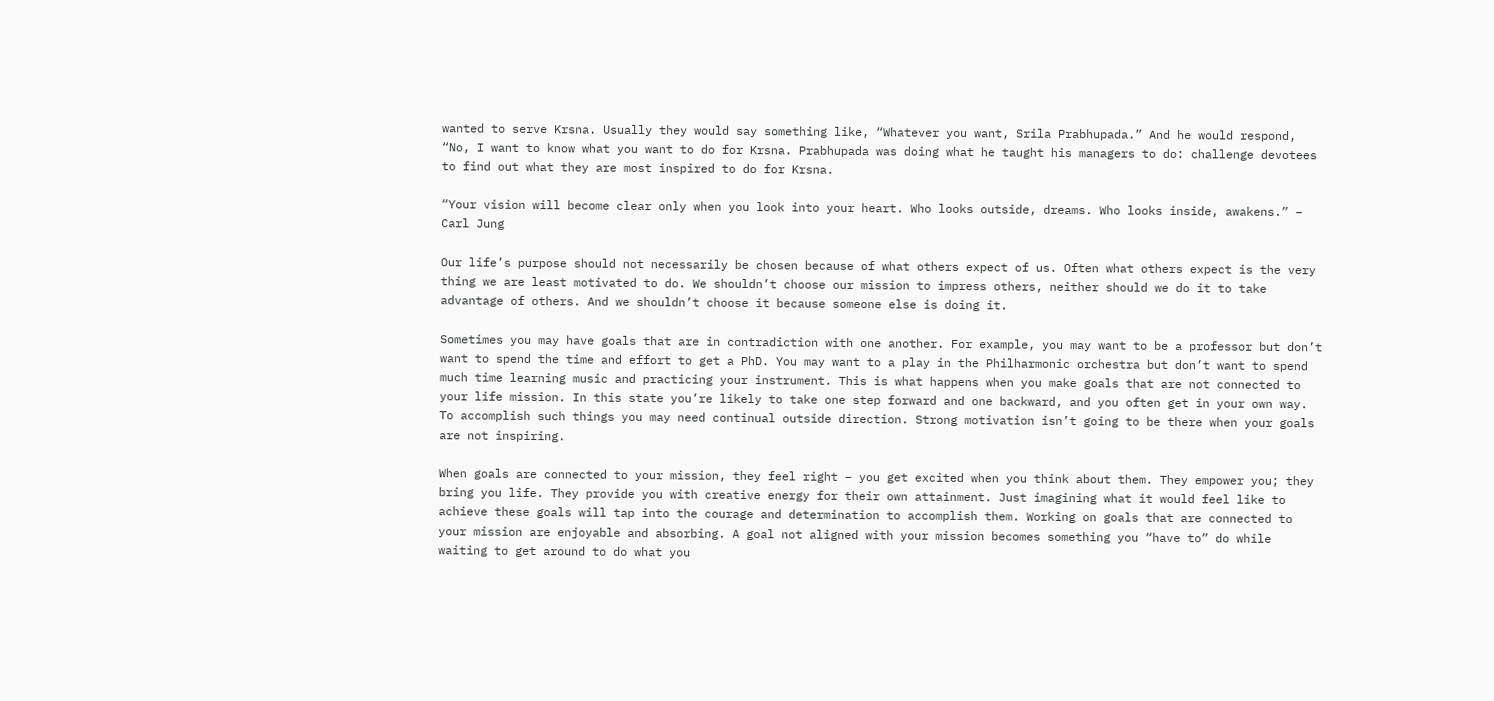wanted to serve Krsna. Usually they would say something like, “Whatever you want, Srila Prabhupada.” And he would respond, “No, I want to know what you want to do for Krsna. Prabhupada was doing what he taught his managers to do: challenge devotees to find out what they are most inspired to do for Krsna.

“Your vision will become clear only when you look into your heart. Who looks outside, dreams. Who looks inside, awakens.” – Carl Jung

Our life’s purpose should not necessarily be chosen because of what others expect of us. Often what others expect is the very thing we are least motivated to do. We shouldn’t choose our mission to impress others, neither should we do it to take advantage of others. And we shouldn’t choose it because someone else is doing it.

Sometimes you may have goals that are in contradiction with one another. For example, you may want to be a professor but don’t want to spend the time and effort to get a PhD. You may want to a play in the Philharmonic orchestra but don’t want to spend much time learning music and practicing your instrument. This is what happens when you make goals that are not connected to your life mission. In this state you’re likely to take one step forward and one backward, and you often get in your own way. To accomplish such things you may need continual outside direction. Strong motivation isn’t going to be there when your goals are not inspiring.

When goals are connected to your mission, they feel right – you get excited when you think about them. They empower you; they bring you life. They provide you with creative energy for their own attainment. Just imagining what it would feel like to achieve these goals will tap into the courage and determination to accomplish them. Working on goals that are connected to your mission are enjoyable and absorbing. A goal not aligned with your mission becomes something you “have to” do while waiting to get around to do what you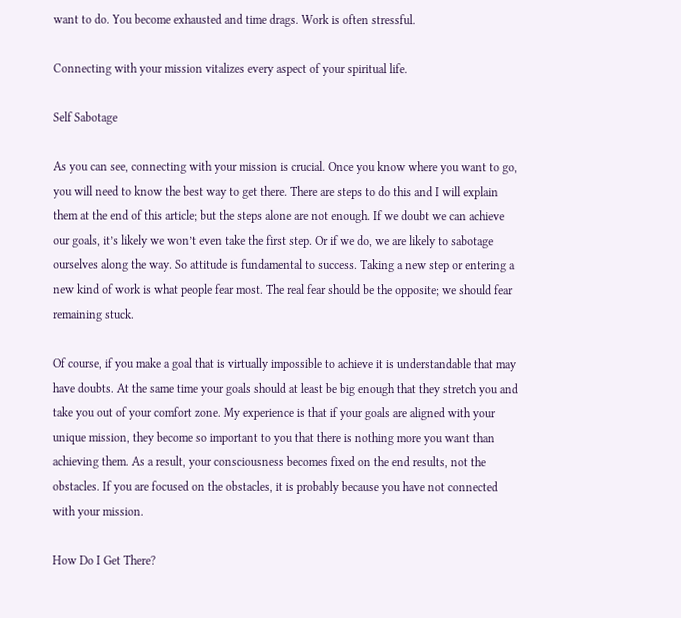want to do. You become exhausted and time drags. Work is often stressful.

Connecting with your mission vitalizes every aspect of your spiritual life.

Self Sabotage

As you can see, connecting with your mission is crucial. Once you know where you want to go, you will need to know the best way to get there. There are steps to do this and I will explain them at the end of this article; but the steps alone are not enough. If we doubt we can achieve our goals, it’s likely we won’t even take the first step. Or if we do, we are likely to sabotage ourselves along the way. So attitude is fundamental to success. Taking a new step or entering a new kind of work is what people fear most. The real fear should be the opposite; we should fear remaining stuck.

Of course, if you make a goal that is virtually impossible to achieve it is understandable that may have doubts. At the same time your goals should at least be big enough that they stretch you and take you out of your comfort zone. My experience is that if your goals are aligned with your unique mission, they become so important to you that there is nothing more you want than achieving them. As a result, your consciousness becomes fixed on the end results, not the obstacles. If you are focused on the obstacles, it is probably because you have not connected with your mission.

How Do I Get There?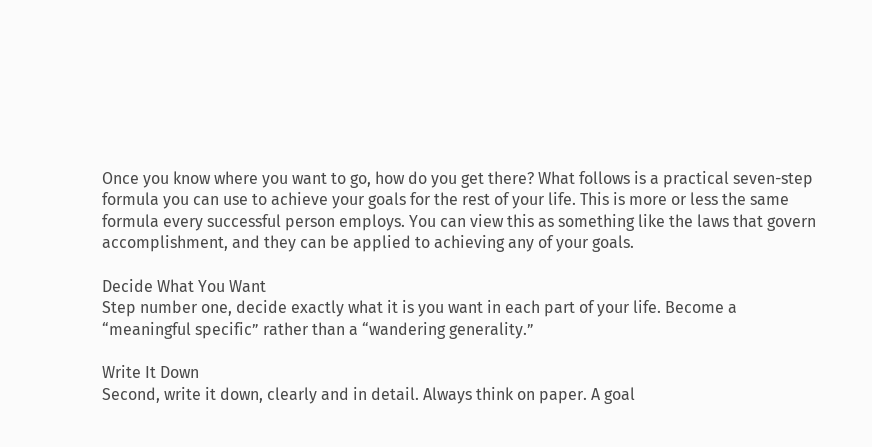Once you know where you want to go, how do you get there? What follows is a practical seven-step formula you can use to achieve your goals for the rest of your life. This is more or less the same formula every successful person employs. You can view this as something like the laws that govern accomplishment, and they can be applied to achieving any of your goals.

Decide What You Want
Step number one, decide exactly what it is you want in each part of your life. Become a “meaningful specific” rather than a “wandering generality.”

Write It Down
Second, write it down, clearly and in detail. Always think on paper. A goal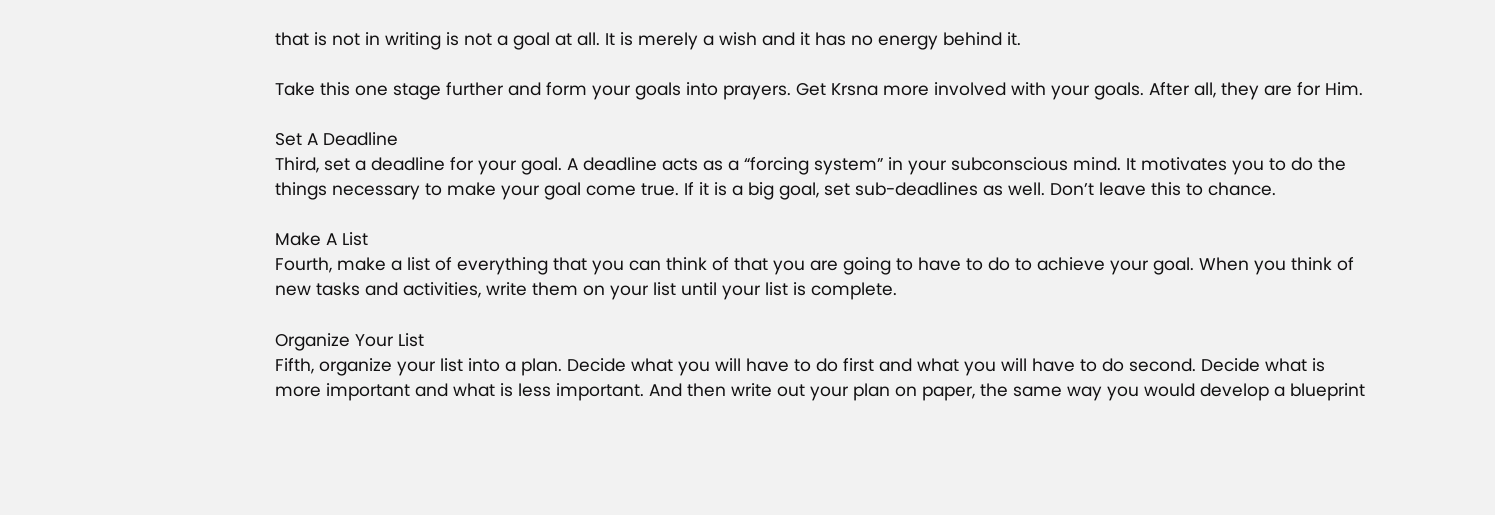that is not in writing is not a goal at all. It is merely a wish and it has no energy behind it.

Take this one stage further and form your goals into prayers. Get Krsna more involved with your goals. After all, they are for Him.

Set A Deadline
Third, set a deadline for your goal. A deadline acts as a “forcing system” in your subconscious mind. It motivates you to do the things necessary to make your goal come true. If it is a big goal, set sub-deadlines as well. Don’t leave this to chance.

Make A List
Fourth, make a list of everything that you can think of that you are going to have to do to achieve your goal. When you think of new tasks and activities, write them on your list until your list is complete.

Organize Your List
Fifth, organize your list into a plan. Decide what you will have to do first and what you will have to do second. Decide what is more important and what is less important. And then write out your plan on paper, the same way you would develop a blueprint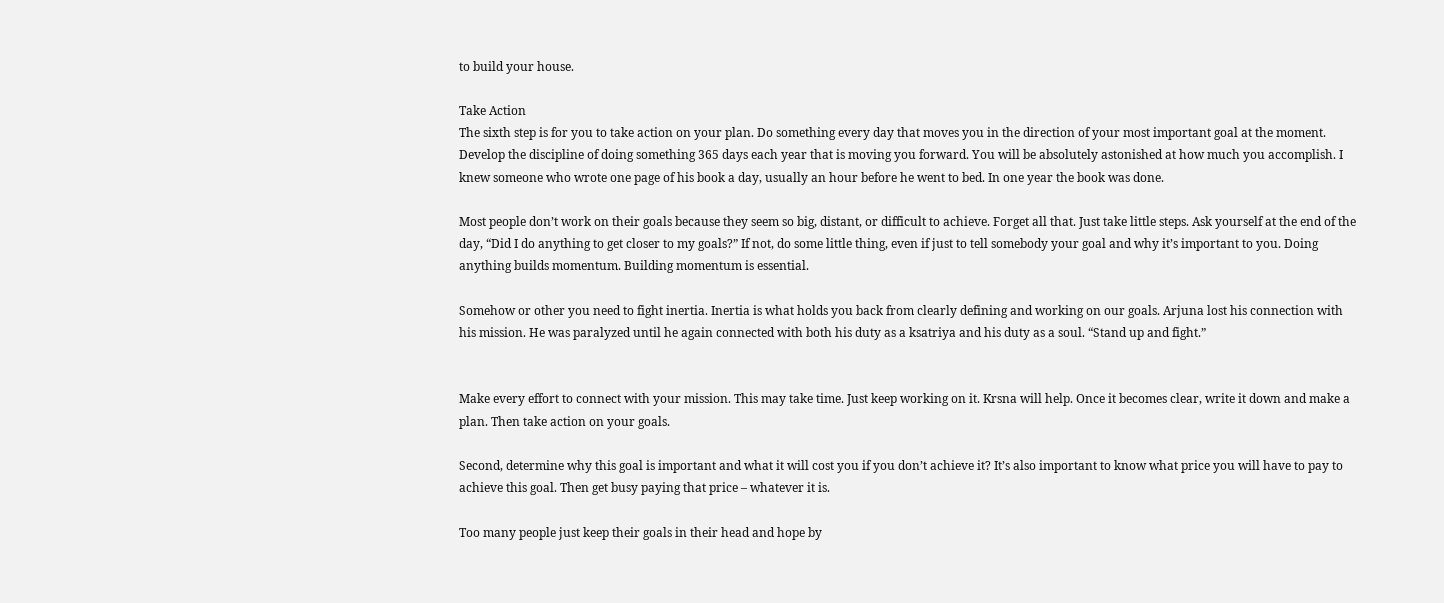to build your house.

Take Action
The sixth step is for you to take action on your plan. Do something every day that moves you in the direction of your most important goal at the moment. Develop the discipline of doing something 365 days each year that is moving you forward. You will be absolutely astonished at how much you accomplish. I knew someone who wrote one page of his book a day, usually an hour before he went to bed. In one year the book was done.

Most people don’t work on their goals because they seem so big, distant, or difficult to achieve. Forget all that. Just take little steps. Ask yourself at the end of the day, “Did I do anything to get closer to my goals?” If not, do some little thing, even if just to tell somebody your goal and why it’s important to you. Doing anything builds momentum. Building momentum is essential.

Somehow or other you need to fight inertia. Inertia is what holds you back from clearly defining and working on our goals. Arjuna lost his connection with his mission. He was paralyzed until he again connected with both his duty as a ksatriya and his duty as a soul. “Stand up and fight.”


Make every effort to connect with your mission. This may take time. Just keep working on it. Krsna will help. Once it becomes clear, write it down and make a plan. Then take action on your goals.

Second, determine why this goal is important and what it will cost you if you don’t achieve it? It’s also important to know what price you will have to pay to achieve this goal. Then get busy paying that price – whatever it is.

Too many people just keep their goals in their head and hope by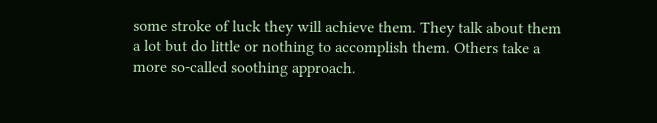some stroke of luck they will achieve them. They talk about them a lot but do little or nothing to accomplish them. Others take a more so-called soothing approach.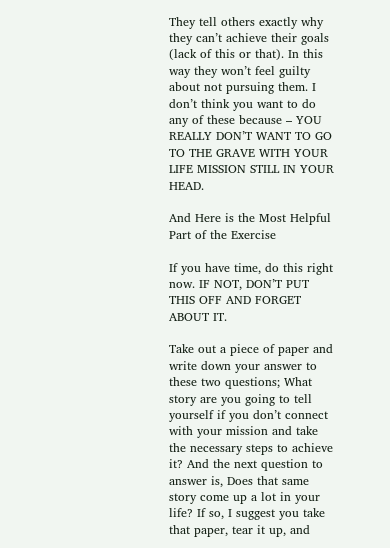They tell others exactly why they can’t achieve their goals (lack of this or that). In this way they won’t feel guilty about not pursuing them. I don’t think you want to do any of these because – YOU REALLY DON’T WANT TO GO TO THE GRAVE WITH YOUR LIFE MISSION STILL IN YOUR HEAD.

And Here is the Most Helpful Part of the Exercise

If you have time, do this right now. IF NOT, DON’T PUT THIS OFF AND FORGET ABOUT IT.

Take out a piece of paper and write down your answer to these two questions; What story are you going to tell yourself if you don’t connect with your mission and take the necessary steps to achieve it? And the next question to answer is, Does that same story come up a lot in your life? If so, I suggest you take that paper, tear it up, and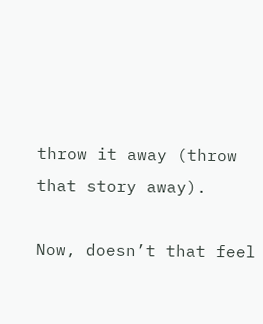throw it away (throw that story away).

Now, doesn’t that feel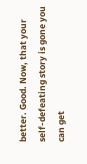better. Good. Now, that your self-defeating story is gone you can get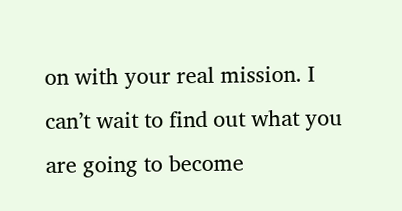on with your real mission. I can’t wait to find out what you are going to become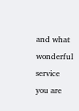and what wonderful service you are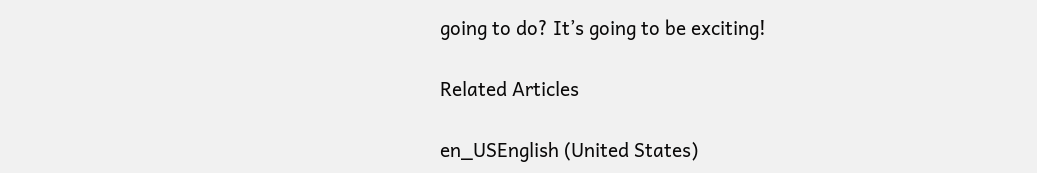going to do? It’s going to be exciting!

Related Articles

en_USEnglish (United States)